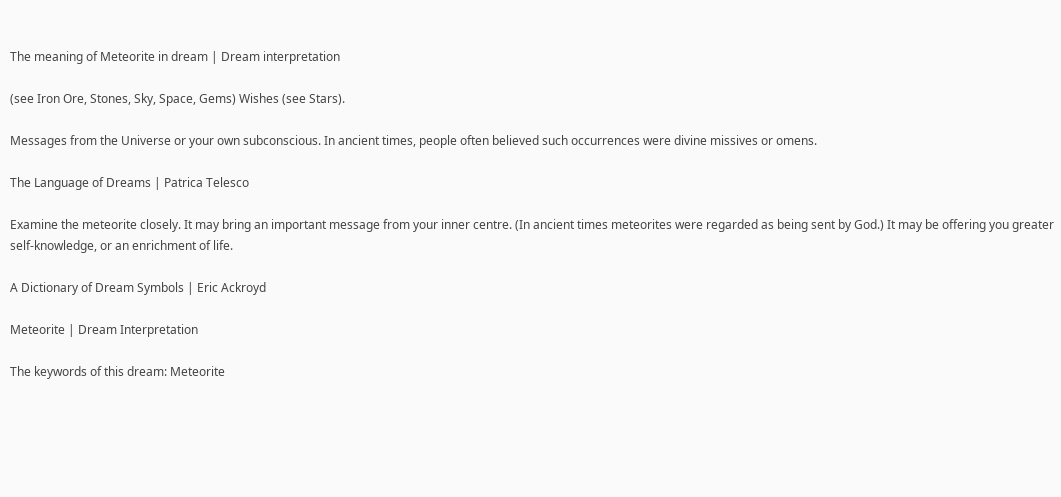The meaning of Meteorite in dream | Dream interpretation

(see Iron Ore, Stones, Sky, Space, Gems) Wishes (see Stars).

Messages from the Universe or your own subconscious. In ancient times, people often believed such occurrences were divine missives or omens.

The Language of Dreams | Patrica Telesco

Examine the meteorite closely. It may bring an important message from your inner centre. (In ancient times meteorites were regarded as being sent by God.) It may be offering you greater self-knowledge, or an enrichment of life.

A Dictionary of Dream Symbols | Eric Ackroyd

Meteorite | Dream Interpretation

The keywords of this dream: Meteorite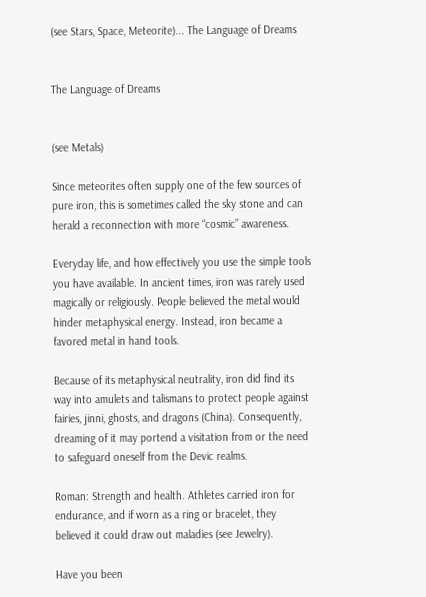(see Stars, Space, Meteorite)... The Language of Dreams


The Language of Dreams


(see Metals)

Since meteorites often supply one of the few sources of pure iron, this is sometimes called the sky stone and can herald a reconnection with more “cosmic” awareness.

Everyday life, and how effectively you use the simple tools you have available. In ancient times, iron was rarely used magically or religiously. People believed the metal would hinder metaphysical energy. Instead, iron became a favored metal in hand tools.

Because of its metaphysical neutrality, iron did find its way into amulets and talismans to protect people against fairies, jinni, ghosts, and dragons (China). Consequently, dreaming of it may portend a visitation from or the need to safeguard oneself from the Devic realms.

Roman: Strength and health. Athletes carried iron for endurance, and if worn as a ring or bracelet, they believed it could draw out maladies (see Jewelry).

Have you been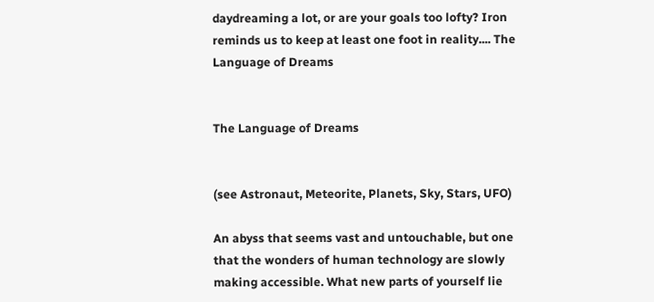daydreaming a lot, or are your goals too lofty? Iron reminds us to keep at least one foot in reality.... The Language of Dreams


The Language of Dreams


(see Astronaut, Meteorite, Planets, Sky, Stars, UFO)

An abyss that seems vast and untouchable, but one that the wonders of human technology are slowly making accessible. What new parts of yourself lie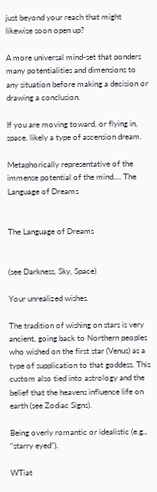just beyond your reach that might likewise soon open up?

A more universal mind-set that ponders many potentialities and dimensions to any situation before making a decision or drawing a conclusion.

If you are moving toward, or flying in, space, likely a type of ascension dream.

Metaphorically representative of the immense potential of the mind.... The Language of Dreams


The Language of Dreams


(see Darkness, Sky, Space)

Your unrealized wishes.

The tradition of wishing on stars is very ancient, going back to Northern peoples who wished on the first star (Venus) as a type of supplication to that goddess. This custom also tied into astrology and the belief that the heavens influence life on earth (see Zodiac Signs).

Being overly romantic or idealistic (e.g., “starry eyed”).

WTiat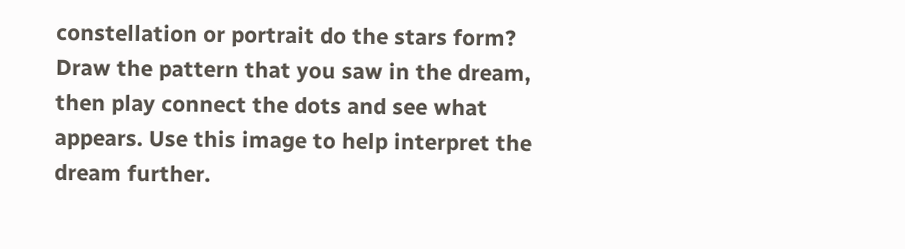constellation or portrait do the stars form? Draw the pattern that you saw in the dream, then play connect the dots and see what appears. Use this image to help interpret the dream further.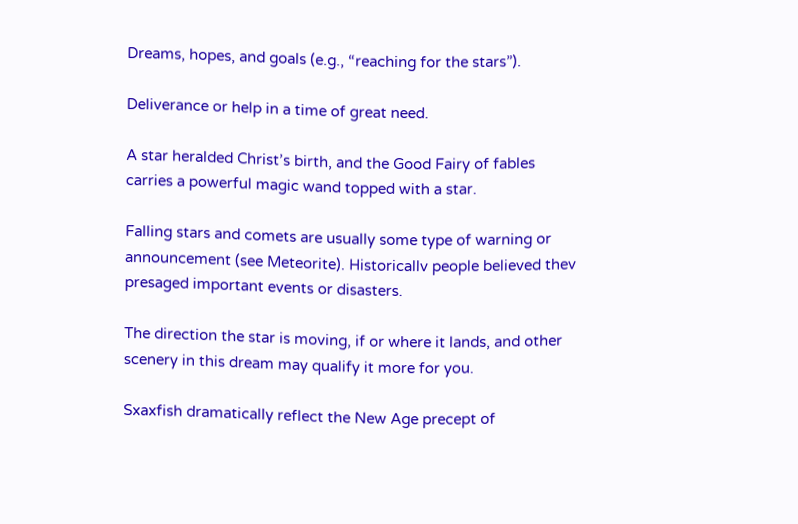Dreams, hopes, and goals (e.g., “reaching for the stars”).

Deliverance or help in a time of great need.

A star heralded Christ’s birth, and the Good Fairy of fables carries a powerful magic wand topped with a star.

Falling stars and comets are usually some type of warning or announcement (see Meteorite). Historicallv people believed thev presaged important events or disasters.

The direction the star is moving, if or where it lands, and other scenery in this dream may qualify it more for you.

Sxaxfish dramatically reflect the New Age precept of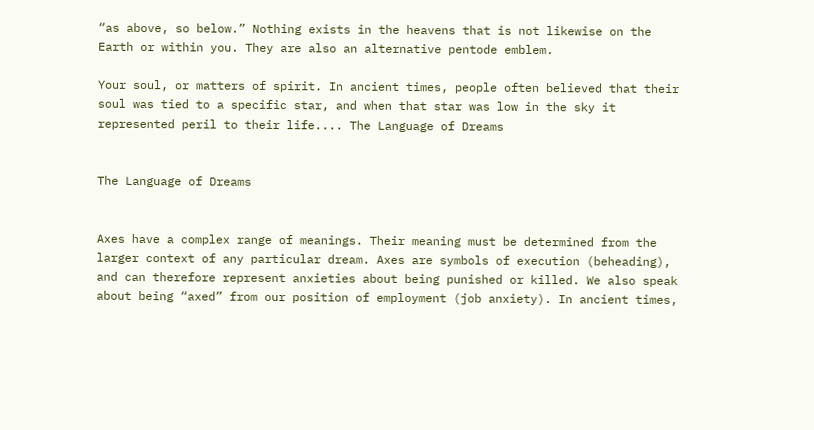“as above, so below.” Nothing exists in the heavens that is not likewise on the Earth or within you. They are also an alternative pentode emblem.

Your soul, or matters of spirit. In ancient times, people often believed that their soul was tied to a specific star, and when that star was low in the sky it represented peril to their life.... The Language of Dreams


The Language of Dreams


Axes have a complex range of meanings. Their meaning must be determined from the larger context of any particular dream. Axes are symbols of execution (beheading), and can therefore represent anxieties about being punished or killed. We also speak about being “axed” from our position of employment (job anxiety). In ancient times,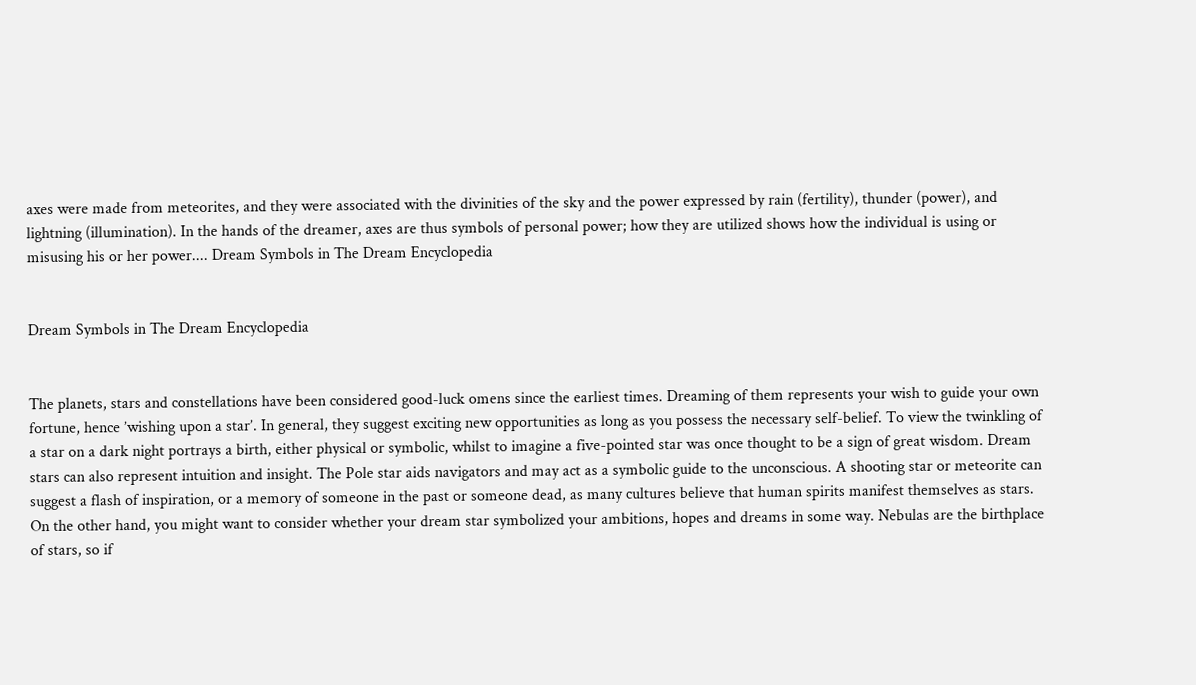axes were made from meteorites, and they were associated with the divinities of the sky and the power expressed by rain (fertility), thunder (power), and lightning (illumination). In the hands of the dreamer, axes are thus symbols of personal power; how they are utilized shows how the individual is using or misusing his or her power.... Dream Symbols in The Dream Encyclopedia


Dream Symbols in The Dream Encyclopedia


The planets, stars and constellations have been considered good-luck omens since the earliest times. Dreaming of them represents your wish to guide your own fortune, hence ’wishing upon a star’. In general, they suggest exciting new opportunities as long as you possess the necessary self-belief. To view the twinkling of a star on a dark night portrays a birth, either physical or symbolic, whilst to imagine a five-pointed star was once thought to be a sign of great wisdom. Dream stars can also represent intuition and insight. The Pole star aids navigators and may act as a symbolic guide to the unconscious. A shooting star or meteorite can suggest a flash of inspiration, or a memory of someone in the past or someone dead, as many cultures believe that human spirits manifest themselves as stars. On the other hand, you might want to consider whether your dream star symbolized your ambitions, hopes and dreams in some way. Nebulas are the birthplace of stars, so if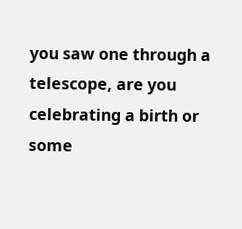you saw one through a telescope, are you celebrating a birth or some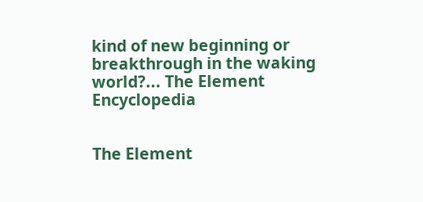kind of new beginning or breakthrough in the waking world?... The Element Encyclopedia


The Element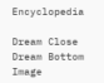Encyclopedia

Dream Close
Dream Bottom Image